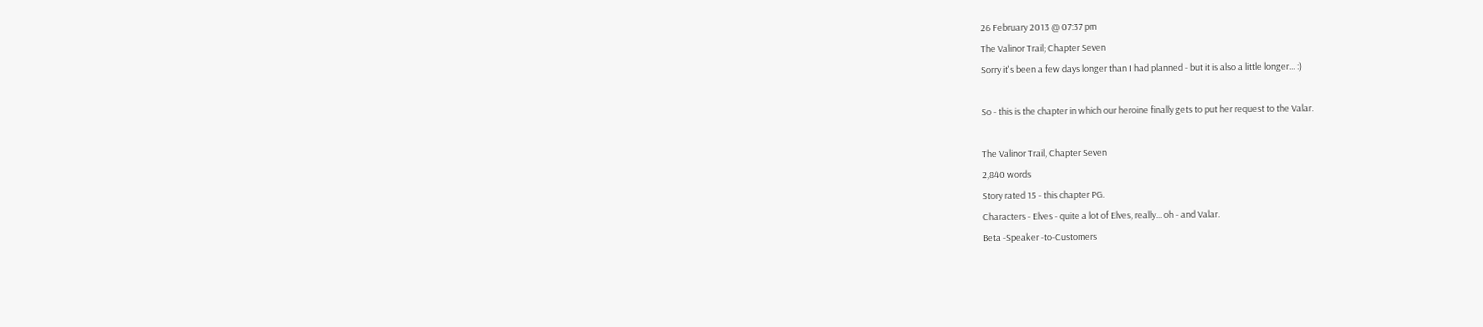26 February 2013 @ 07:37 pm
The Valinor Trail; Chapter Seven
Sorry it's been a few days longer than I had planned - but it is also a little longer... :)

So - this is the chapter in which our heroine finally gets to put her request to the Valar.

The Valinor Trail, Chapter Seven
2,840 words
Story rated 15 - this chapter PG.
Characters - Elves - quite a lot of Elves, really... oh - and Valar.
Beta -Speaker -to-Customers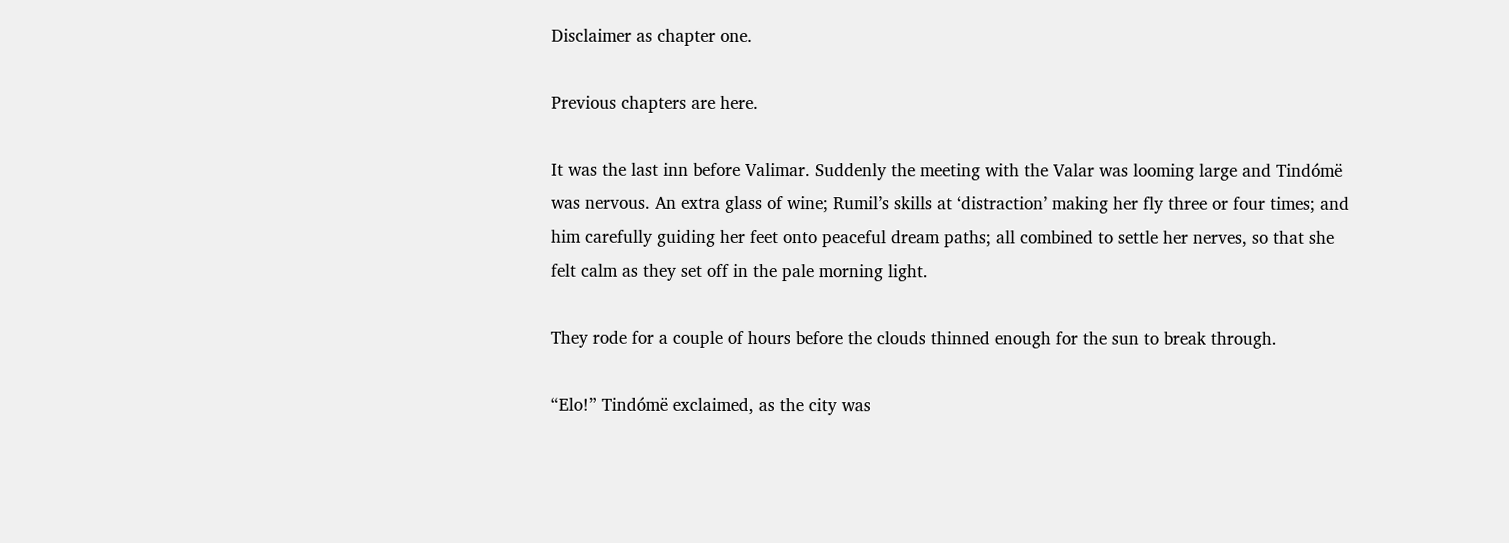Disclaimer as chapter one.

Previous chapters are here.

It was the last inn before Valimar. Suddenly the meeting with the Valar was looming large and Tindómë was nervous. An extra glass of wine; Rumil’s skills at ‘distraction’ making her fly three or four times; and him carefully guiding her feet onto peaceful dream paths; all combined to settle her nerves, so that she felt calm as they set off in the pale morning light.

They rode for a couple of hours before the clouds thinned enough for the sun to break through.

“Elo!” Tindómë exclaimed, as the city was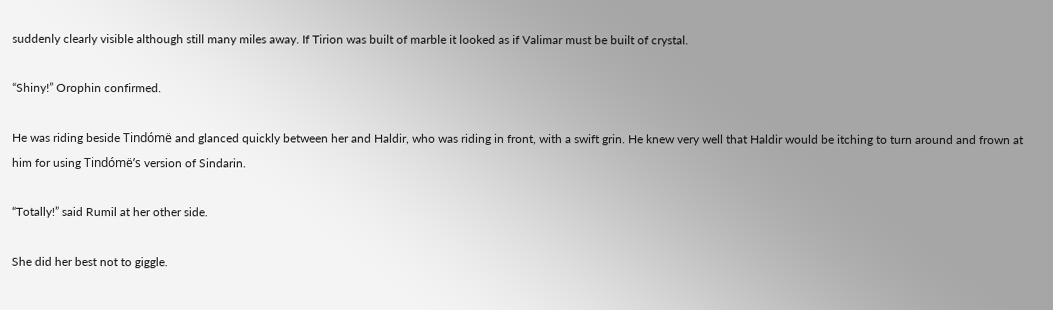suddenly clearly visible although still many miles away. If Tirion was built of marble it looked as if Valimar must be built of crystal.

“Shiny!” Orophin confirmed.

He was riding beside Tindómë and glanced quickly between her and Haldir, who was riding in front, with a swift grin. He knew very well that Haldir would be itching to turn around and frown at him for using Tindómë’s version of Sindarin.

“Totally!” said Rumil at her other side.

She did her best not to giggle.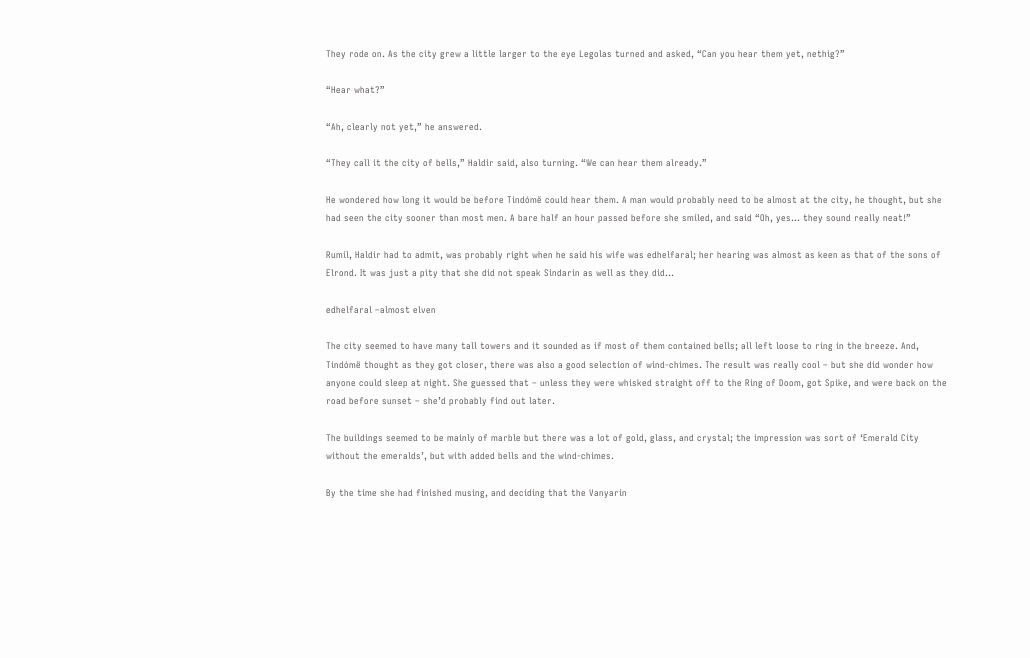They rode on. As the city grew a little larger to the eye Legolas turned and asked, “Can you hear them yet, nethig?”

“Hear what?”

“Ah, clearly not yet,” he answered.

“They call it the city of bells,” Haldir said, also turning. “We can hear them already.”

He wondered how long it would be before Tindómë could hear them. A man would probably need to be almost at the city, he thought, but she had seen the city sooner than most men. A bare half an hour passed before she smiled, and said “Oh, yes… they sound really neat!”

Rumil, Haldir had to admit, was probably right when he said his wife was edhelfaral; her hearing was almost as keen as that of the sons of Elrond. It was just a pity that she did not speak Sindarin as well as they did…

edhelfaral –almost elven

The city seemed to have many tall towers and it sounded as if most of them contained bells; all left loose to ring in the breeze. And, Tindómë thought as they got closer, there was also a good selection of wind-chimes. The result was really cool – but she did wonder how anyone could sleep at night. She guessed that – unless they were whisked straight off to the Ring of Doom, got Spike, and were back on the road before sunset – she’d probably find out later.

The buildings seemed to be mainly of marble but there was a lot of gold, glass, and crystal; the impression was sort of ‘Emerald City without the emeralds’, but with added bells and the wind-chimes.

By the time she had finished musing, and deciding that the Vanyarin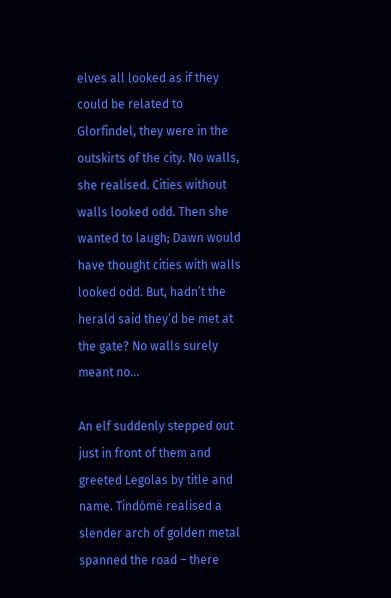elves all looked as if they could be related to Glorfindel, they were in the outskirts of the city. No walls, she realised. Cities without walls looked odd. Then she wanted to laugh; Dawn would have thought cities with walls looked odd. But, hadn’t the herald said they’d be met at the gate? No walls surely meant no…

An elf suddenly stepped out just in front of them and greeted Legolas by title and name. Tindómë realised a slender arch of golden metal spanned the road – there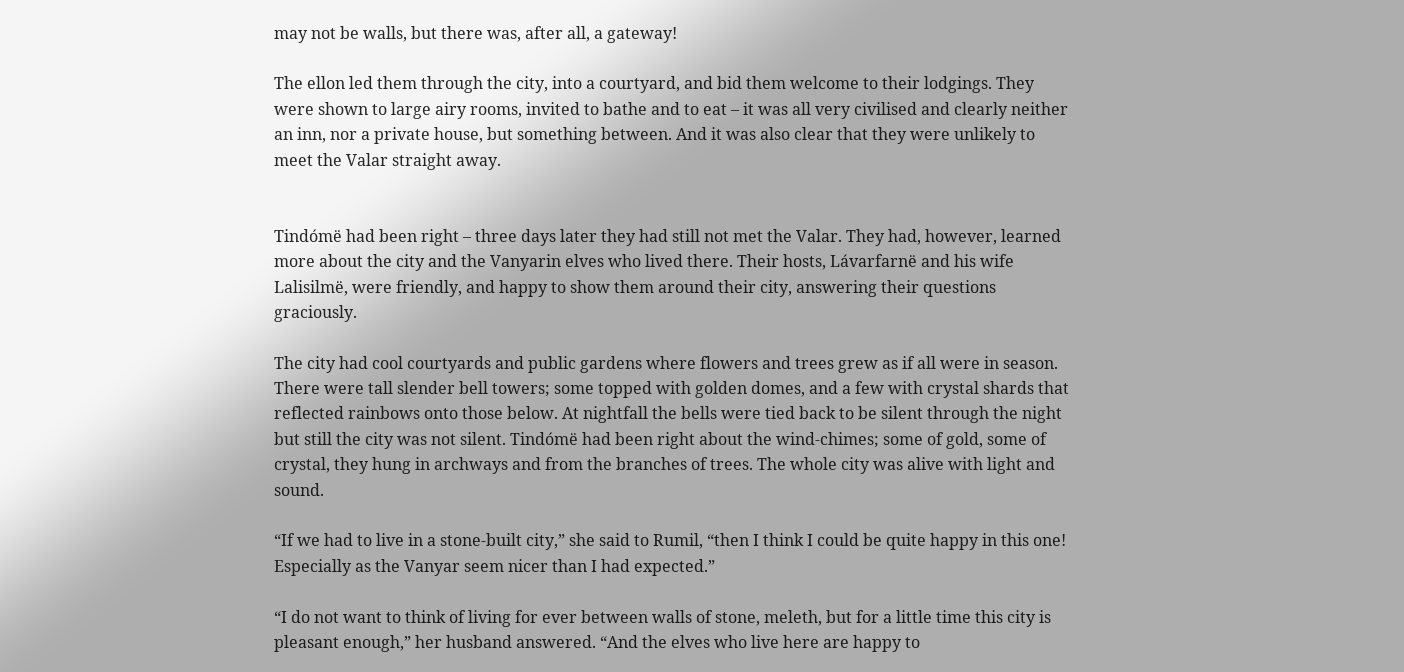may not be walls, but there was, after all, a gateway!

The ellon led them through the city, into a courtyard, and bid them welcome to their lodgings. They were shown to large airy rooms, invited to bathe and to eat – it was all very civilised and clearly neither an inn, nor a private house, but something between. And it was also clear that they were unlikely to meet the Valar straight away.


Tindómë had been right – three days later they had still not met the Valar. They had, however, learned more about the city and the Vanyarin elves who lived there. Their hosts, Lávarfarnë and his wife Lalisilmë, were friendly, and happy to show them around their city, answering their questions graciously.

The city had cool courtyards and public gardens where flowers and trees grew as if all were in season. There were tall slender bell towers; some topped with golden domes, and a few with crystal shards that reflected rainbows onto those below. At nightfall the bells were tied back to be silent through the night but still the city was not silent. Tindómë had been right about the wind-chimes; some of gold, some of crystal, they hung in archways and from the branches of trees. The whole city was alive with light and sound.

“If we had to live in a stone-built city,” she said to Rumil, “then I think I could be quite happy in this one! Especially as the Vanyar seem nicer than I had expected.”

“I do not want to think of living for ever between walls of stone, meleth, but for a little time this city is pleasant enough,” her husband answered. “And the elves who live here are happy to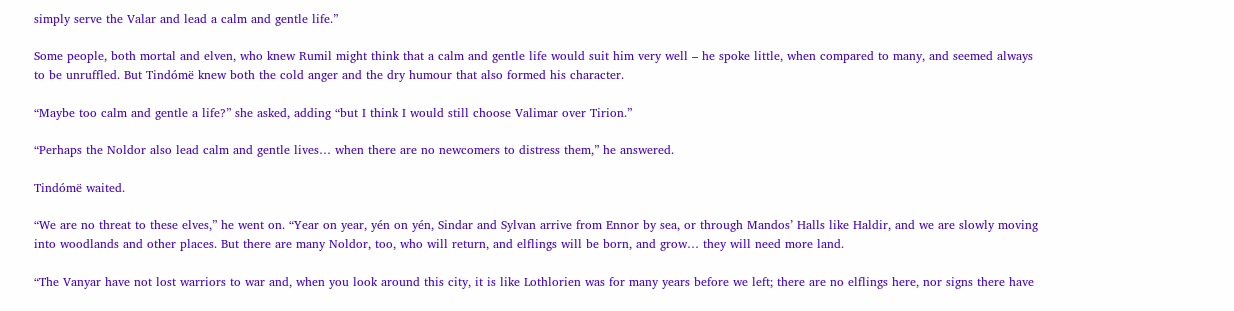simply serve the Valar and lead a calm and gentle life.”

Some people, both mortal and elven, who knew Rumil might think that a calm and gentle life would suit him very well – he spoke little, when compared to many, and seemed always to be unruffled. But Tindómë knew both the cold anger and the dry humour that also formed his character.

“Maybe too calm and gentle a life?” she asked, adding “but I think I would still choose Valimar over Tirion.”

“Perhaps the Noldor also lead calm and gentle lives… when there are no newcomers to distress them,” he answered.

Tindómë waited.

“We are no threat to these elves,” he went on. “Year on year, yén on yén, Sindar and Sylvan arrive from Ennor by sea, or through Mandos’ Halls like Haldir, and we are slowly moving into woodlands and other places. But there are many Noldor, too, who will return, and elflings will be born, and grow… they will need more land.

“The Vanyar have not lost warriors to war and, when you look around this city, it is like Lothlorien was for many years before we left; there are no elflings here, nor signs there have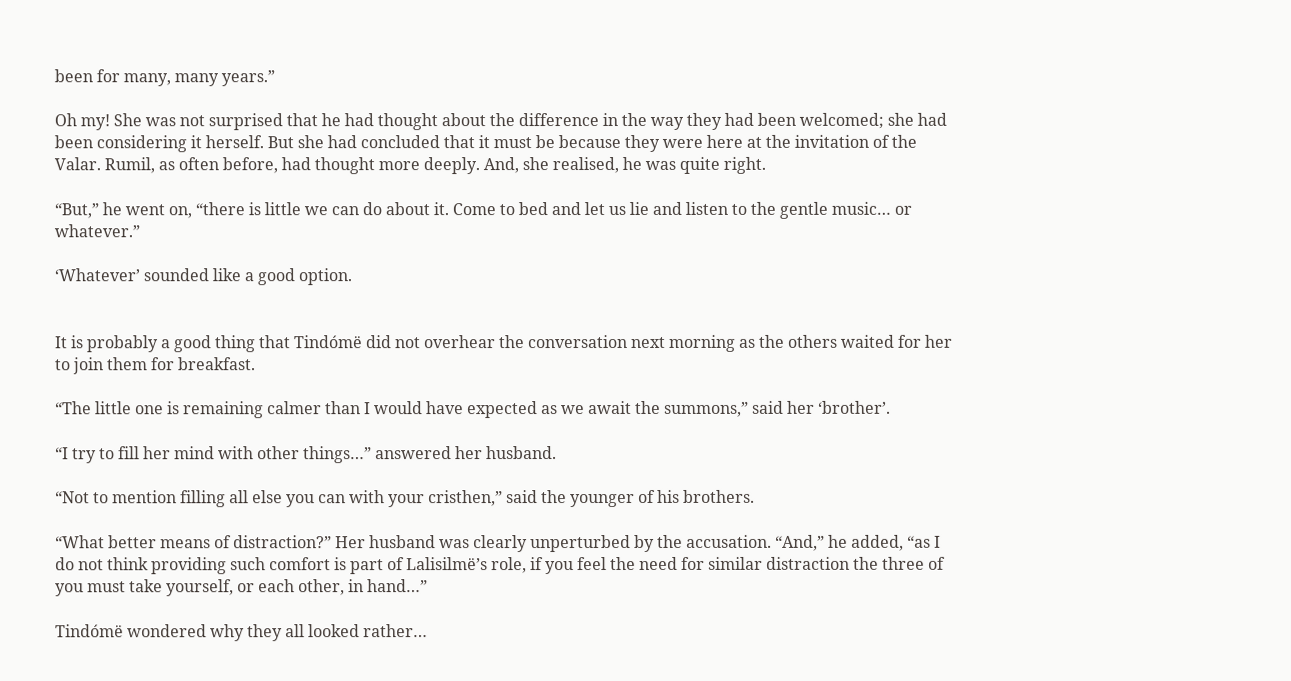been for many, many years.”

Oh my! She was not surprised that he had thought about the difference in the way they had been welcomed; she had been considering it herself. But she had concluded that it must be because they were here at the invitation of the Valar. Rumil, as often before, had thought more deeply. And, she realised, he was quite right.

“But,” he went on, “there is little we can do about it. Come to bed and let us lie and listen to the gentle music… or whatever.”

‘Whatever’ sounded like a good option.


It is probably a good thing that Tindómë did not overhear the conversation next morning as the others waited for her to join them for breakfast.

“The little one is remaining calmer than I would have expected as we await the summons,” said her ‘brother’.

“I try to fill her mind with other things…” answered her husband.

“Not to mention filling all else you can with your cristhen,” said the younger of his brothers.

“What better means of distraction?” Her husband was clearly unperturbed by the accusation. “And,” he added, “as I do not think providing such comfort is part of Lalisilmë’s role, if you feel the need for similar distraction the three of you must take yourself, or each other, in hand…”

Tindómë wondered why they all looked rather…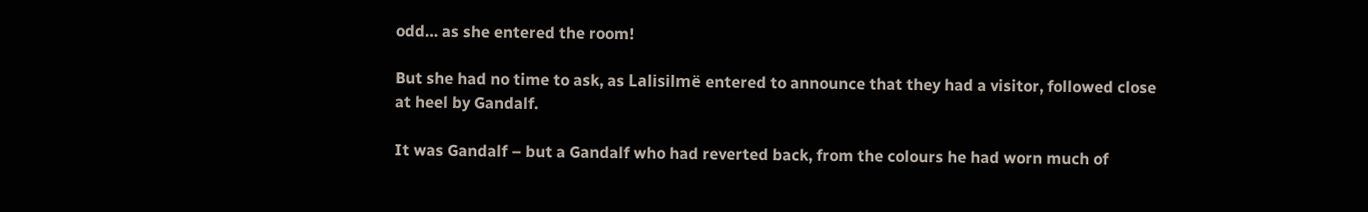odd… as she entered the room!

But she had no time to ask, as Lalisilmë entered to announce that they had a visitor, followed close at heel by Gandalf.

It was Gandalf – but a Gandalf who had reverted back, from the colours he had worn much of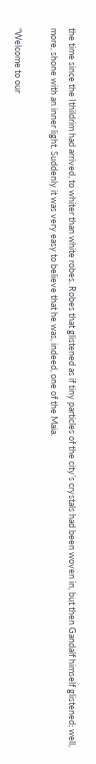the time since the Ithildrim had arrived, to whiter than white robes. Robes that glistened as if tiny particles of the city’s crystals had been woven in, but then Gandalf himself glistened; well, more, shone with an inner light. Suddenly it was very easy to believe that he was, indeed, one of the Maia.

“Welcome to our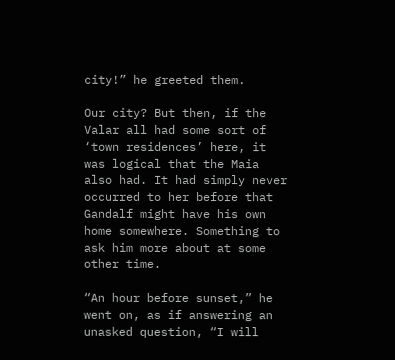city!” he greeted them.

Our city? But then, if the Valar all had some sort of ‘town residences’ here, it was logical that the Maia also had. It had simply never occurred to her before that Gandalf might have his own home somewhere. Something to ask him more about at some other time.

“An hour before sunset,” he went on, as if answering an unasked question, “I will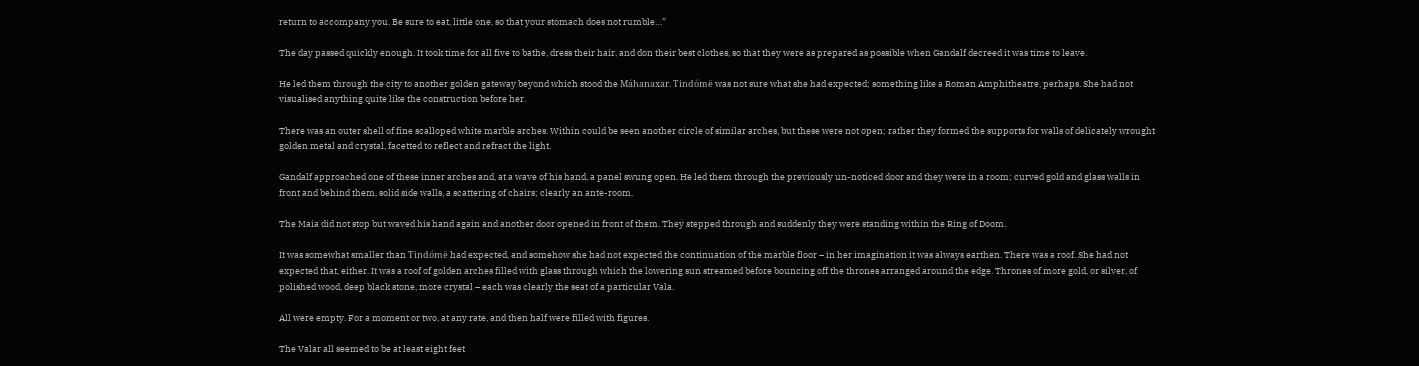return to accompany you. Be sure to eat, little one, so that your stomach does not rumble…”

The day passed quickly enough. It took time for all five to bathe, dress their hair, and don their best clothes, so that they were as prepared as possible when Gandalf decreed it was time to leave.

He led them through the city to another golden gateway beyond which stood the Máhanaxar. Tindómë was not sure what she had expected; something like a Roman Amphitheatre, perhaps. She had not visualised anything quite like the construction before her.

There was an outer shell of fine scalloped white marble arches. Within could be seen another circle of similar arches, but these were not open; rather they formed the supports for walls of delicately wrought golden metal and crystal, facetted to reflect and refract the light.

Gandalf approached one of these inner arches and, at a wave of his hand, a panel swung open. He led them through the previously un-noticed door and they were in a room; curved gold and glass walls in front and behind them, solid side walls, a scattering of chairs; clearly an ante-room.

The Maia did not stop but waved his hand again and another door opened in front of them. They stepped through and suddenly they were standing within the Ring of Doom.

It was somewhat smaller than Tindómë had expected, and somehow she had not expected the continuation of the marble floor – in her imagination it was always earthen. There was a roof. She had not expected that, either. It was a roof of golden arches filled with glass through which the lowering sun streamed before bouncing off the thrones arranged around the edge. Thrones of more gold, or silver, of polished wood, deep black stone, more crystal – each was clearly the seat of a particular Vala.

All were empty. For a moment or two, at any rate, and then half were filled with figures.

The Valar all seemed to be at least eight feet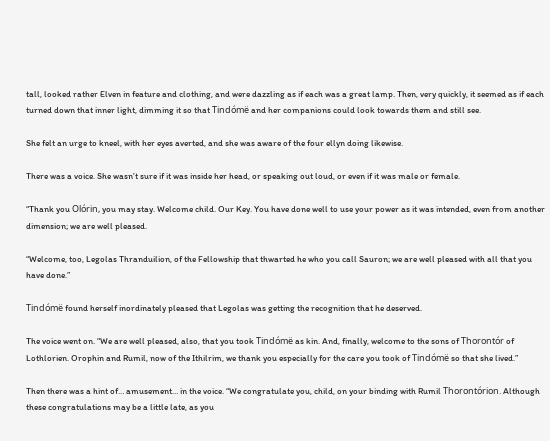tall, looked rather Elven in feature and clothing, and were dazzling as if each was a great lamp. Then, very quickly, it seemed as if each turned down that inner light, dimming it so that Tindómë and her companions could look towards them and still see.

She felt an urge to kneel, with her eyes averted, and she was aware of the four ellyn doing likewise.

There was a voice. She wasn’t sure if it was inside her head, or speaking out loud, or even if it was male or female.

“Thank you Olórin, you may stay. Welcome child. Our Key. You have done well to use your power as it was intended, even from another dimension; we are well pleased.

“Welcome, too, Legolas Thranduilion, of the Fellowship that thwarted he who you call Sauron; we are well pleased with all that you have done.”

Tindómë found herself inordinately pleased that Legolas was getting the recognition that he deserved.

The voice went on. “We are well pleased, also, that you took Tindómë as kin. And, finally, welcome to the sons of Thorontór of Lothlorien. Orophin and Rumil, now of the Ithilrim, we thank you especially for the care you took of Tindómë so that she lived.”

Then there was a hint of… amusement… in the voice. “We congratulate you, child, on your binding with Rumil Thorontórion. Although these congratulations may be a little late, as you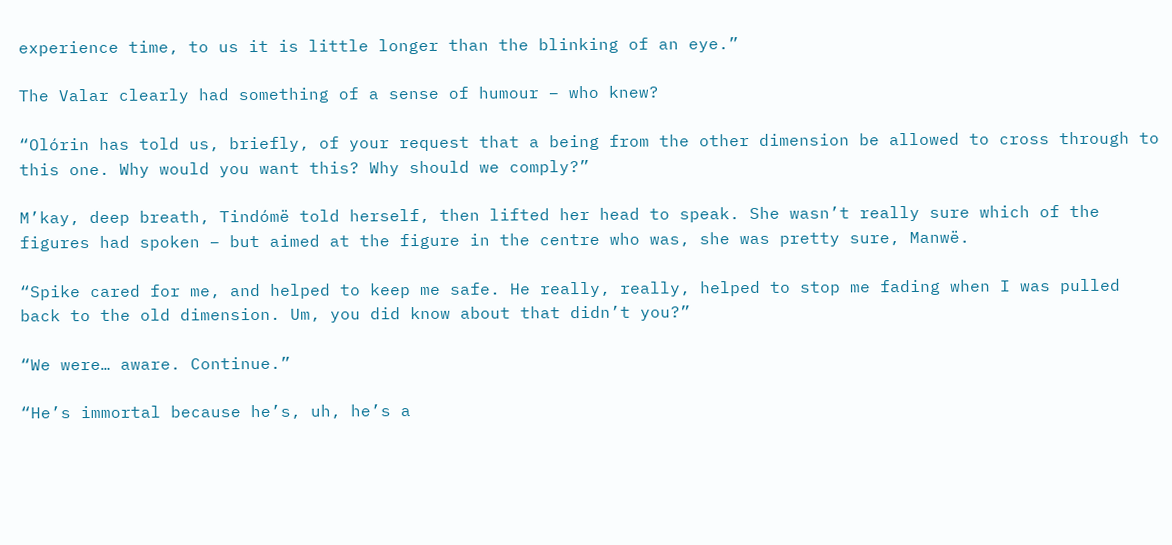experience time, to us it is little longer than the blinking of an eye.”

The Valar clearly had something of a sense of humour – who knew?

“Olórin has told us, briefly, of your request that a being from the other dimension be allowed to cross through to this one. Why would you want this? Why should we comply?”

M’kay, deep breath, Tindómë told herself, then lifted her head to speak. She wasn’t really sure which of the figures had spoken – but aimed at the figure in the centre who was, she was pretty sure, Manwë.

“Spike cared for me, and helped to keep me safe. He really, really, helped to stop me fading when I was pulled back to the old dimension. Um, you did know about that didn’t you?”

“We were… aware. Continue.”

“He’s immortal because he’s, uh, he’s a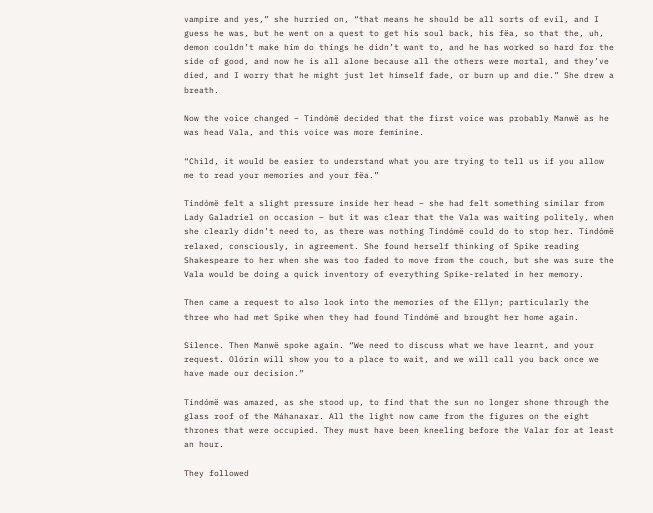vampire and yes,” she hurried on, “that means he should be all sorts of evil, and I guess he was, but he went on a quest to get his soul back, his fëa, so that the, uh, demon couldn’t make him do things he didn’t want to, and he has worked so hard for the side of good, and now he is all alone because all the others were mortal, and they’ve died, and I worry that he might just let himself fade, or burn up and die.” She drew a breath.

Now the voice changed – Tindómë decided that the first voice was probably Manwë as he was head Vala, and this voice was more feminine.

“Child, it would be easier to understand what you are trying to tell us if you allow me to read your memories and your fëa.”

Tindómë felt a slight pressure inside her head – she had felt something similar from Lady Galadriel on occasion – but it was clear that the Vala was waiting politely, when she clearly didn’t need to, as there was nothing Tindómë could do to stop her. Tindómë relaxed, consciously, in agreement. She found herself thinking of Spike reading Shakespeare to her when she was too faded to move from the couch, but she was sure the Vala would be doing a quick inventory of everything Spike-related in her memory.

Then came a request to also look into the memories of the Ellyn; particularly the three who had met Spike when they had found Tindómë and brought her home again.

Silence. Then Manwë spoke again. “We need to discuss what we have learnt, and your request. Olórin will show you to a place to wait, and we will call you back once we have made our decision.”

Tindómë was amazed, as she stood up, to find that the sun no longer shone through the glass roof of the Máhanaxar. All the light now came from the figures on the eight thrones that were occupied. They must have been kneeling before the Valar for at least an hour.

They followed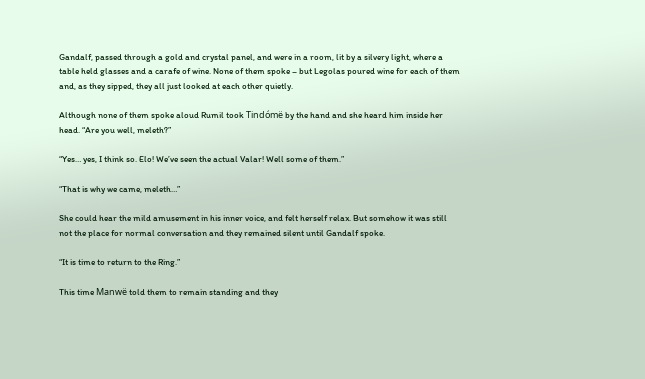Gandalf, passed through a gold and crystal panel, and were in a room, lit by a silvery light, where a table held glasses and a carafe of wine. None of them spoke – but Legolas poured wine for each of them and, as they sipped, they all just looked at each other quietly.

Although none of them spoke aloud Rumil took Tindómë by the hand and she heard him inside her head. “Are you well, meleth?”

“Yes… yes, I think so. Elo! We’ve seen the actual Valar! Well some of them.”

“That is why we came, meleth…”

She could hear the mild amusement in his inner voice, and felt herself relax. But somehow it was still not the place for normal conversation and they remained silent until Gandalf spoke.

“It is time to return to the Ring.”

This time Manwë told them to remain standing and they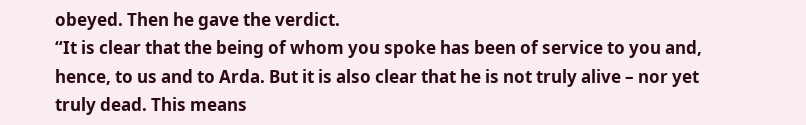obeyed. Then he gave the verdict.
“It is clear that the being of whom you spoke has been of service to you and, hence, to us and to Arda. But it is also clear that he is not truly alive – nor yet truly dead. This means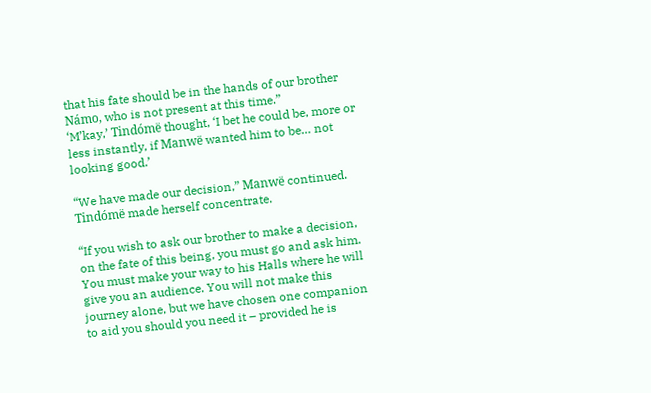that his fate should be in the hands of our brother Námo, who is not present at this time.”
‘M’kay,’ Tindómë thought, ‘I bet he could be, more or less instantly, if Manwë wanted him to be… not looking good.’

“We have made our decision,” Manwë continued. Tindómë made herself concentrate.

“If you wish to ask our brother to make a decision, on the fate of this being, you must go and ask him. You must make your way to his Halls where he will give you an audience. You will not make this journey alone, but we have chosen one companion to aid you should you need it – provided he is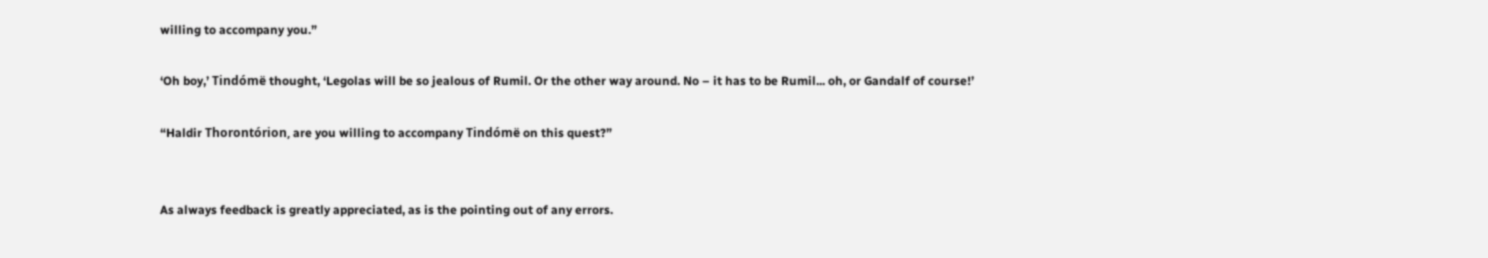willing to accompany you.”

‘Oh boy,’ Tindómë thought, ‘Legolas will be so jealous of Rumil. Or the other way around. No – it has to be Rumil... oh, or Gandalf of course!’

“Haldir Thorontórion, are you willing to accompany Tindómë on this quest?”


As always feedback is greatly appreciated, as is the pointing out of any errors.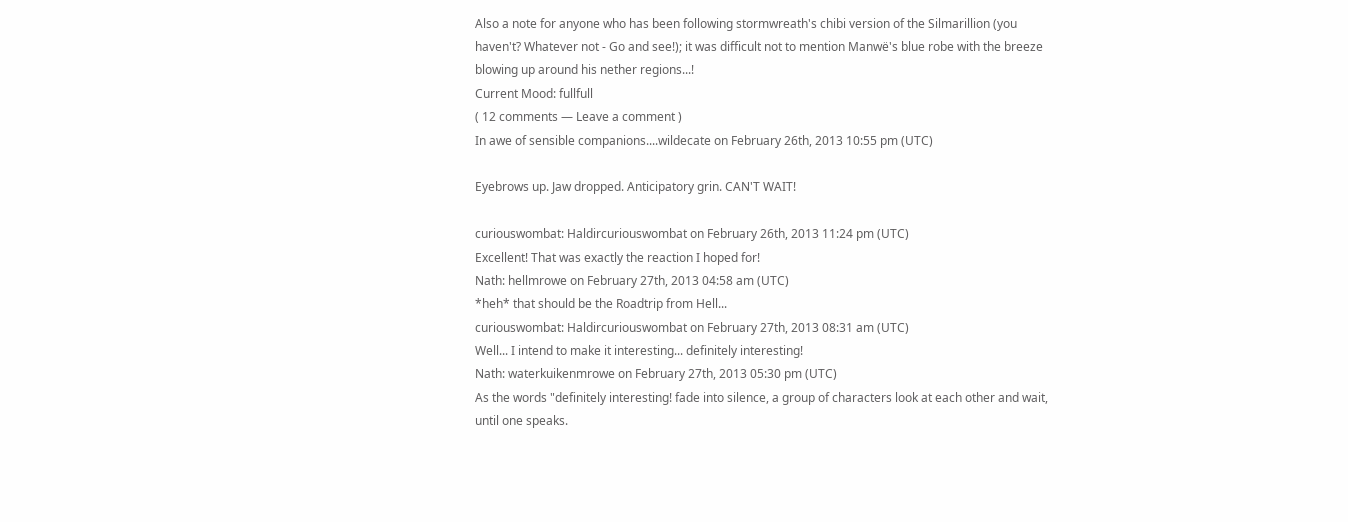Also a note for anyone who has been following stormwreath's chibi version of the Silmarillion (you haven't? Whatever not - Go and see!); it was difficult not to mention Manwë's blue robe with the breeze blowing up around his nether regions...!
Current Mood: fullfull
( 12 comments — Leave a comment )
In awe of sensible companions....wildecate on February 26th, 2013 10:55 pm (UTC)

Eyebrows up. Jaw dropped. Anticipatory grin. CAN'T WAIT!

curiouswombat: Haldircuriouswombat on February 26th, 2013 11:24 pm (UTC)
Excellent! That was exactly the reaction I hoped for!
Nath: hellmrowe on February 27th, 2013 04:58 am (UTC)
*heh* that should be the Roadtrip from Hell...
curiouswombat: Haldircuriouswombat on February 27th, 2013 08:31 am (UTC)
Well... I intend to make it interesting... definitely interesting!
Nath: waterkuikenmrowe on February 27th, 2013 05:30 pm (UTC)
As the words "definitely interesting! fade into silence, a group of characters look at each other and wait, until one speaks.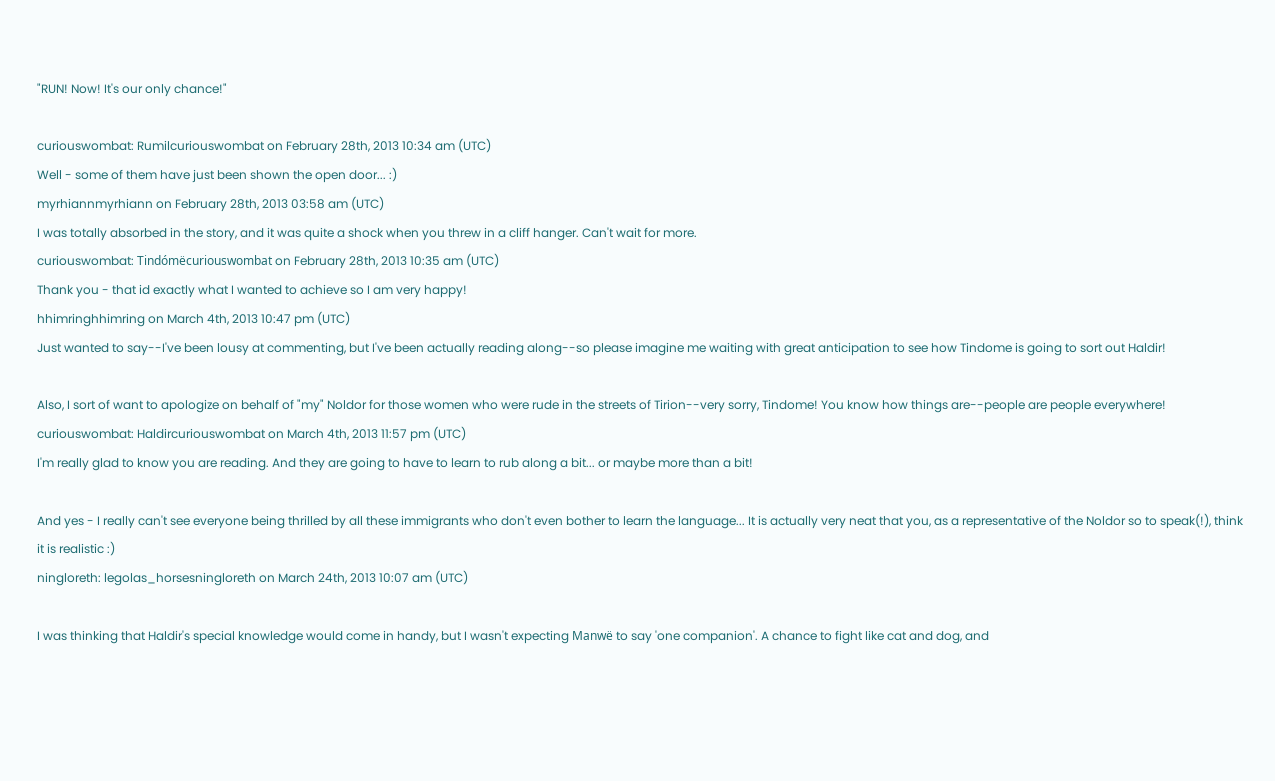"RUN! Now! It's our only chance!"

curiouswombat: Rumilcuriouswombat on February 28th, 2013 10:34 am (UTC)
Well - some of them have just been shown the open door... :)
myrhiannmyrhiann on February 28th, 2013 03:58 am (UTC)
I was totally absorbed in the story, and it was quite a shock when you threw in a cliff hanger. Can't wait for more.
curiouswombat: Tindómëcuriouswombat on February 28th, 2013 10:35 am (UTC)
Thank you - that id exactly what I wanted to achieve so I am very happy!
hhimringhhimring on March 4th, 2013 10:47 pm (UTC)
Just wanted to say--I've been lousy at commenting, but I've been actually reading along--so please imagine me waiting with great anticipation to see how Tindome is going to sort out Haldir!

Also, I sort of want to apologize on behalf of "my" Noldor for those women who were rude in the streets of Tirion--very sorry, Tindome! You know how things are--people are people everywhere!
curiouswombat: Haldircuriouswombat on March 4th, 2013 11:57 pm (UTC)
I'm really glad to know you are reading. And they are going to have to learn to rub along a bit... or maybe more than a bit!

And yes - I really can't see everyone being thrilled by all these immigrants who don't even bother to learn the language... It is actually very neat that you, as a representative of the Noldor so to speak(!), think it is realistic :)
ningloreth: legolas_horsesningloreth on March 24th, 2013 10:07 am (UTC)

I was thinking that Haldir's special knowledge would come in handy, but I wasn't expecting Manwë to say 'one companion'. A chance to fight like cat and dog, and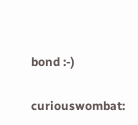bond :-)

curiouswombat: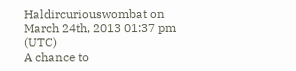Haldircuriouswombat on March 24th, 2013 01:37 pm (UTC)
A chance to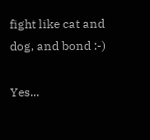fight like cat and dog, and bond :-)

Yes...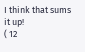I think that sums it up!
( 12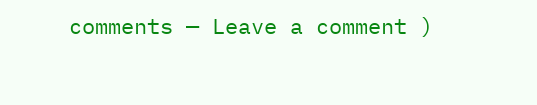comments — Leave a comment )